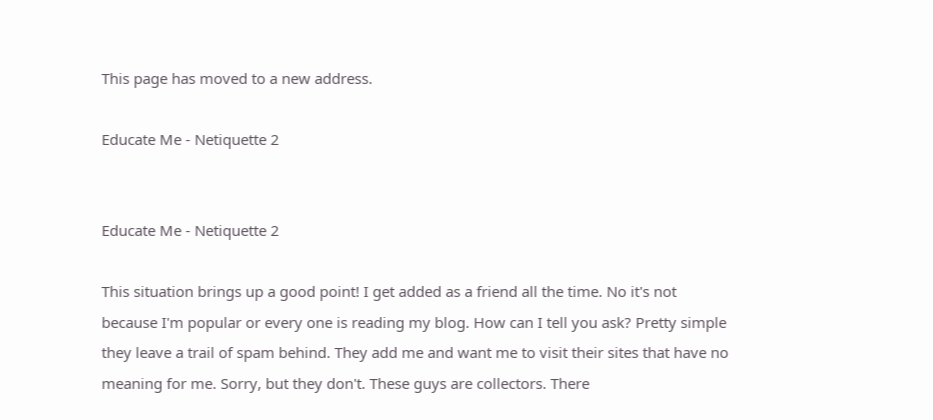This page has moved to a new address.

Educate Me - Netiquette 2


Educate Me - Netiquette 2

This situation brings up a good point! I get added as a friend all the time. No it's not because I'm popular or every one is reading my blog. How can I tell you ask? Pretty simple they leave a trail of spam behind. They add me and want me to visit their sites that have no meaning for me. Sorry, but they don't. These guys are collectors. There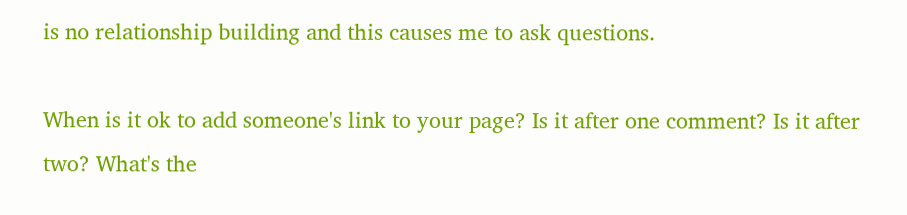is no relationship building and this causes me to ask questions.

When is it ok to add someone's link to your page? Is it after one comment? Is it after two? What's the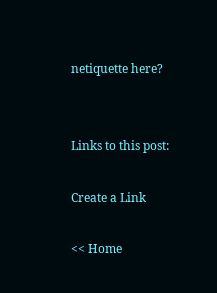netiquette here?


Links to this post:

Create a Link

<< Home